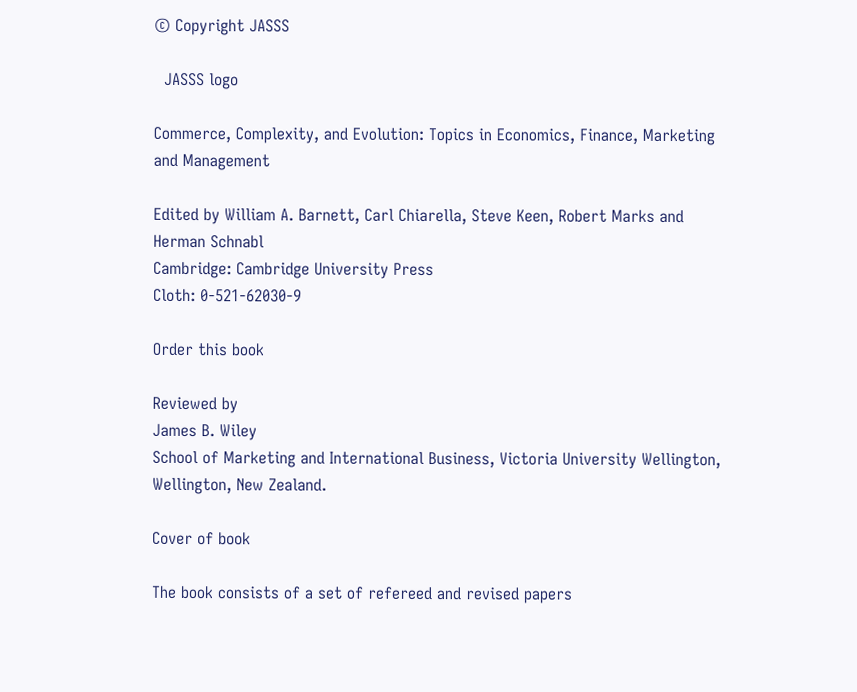© Copyright JASSS

  JASSS logo

Commerce, Complexity, and Evolution: Topics in Economics, Finance, Marketing and Management

Edited by William A. Barnett, Carl Chiarella, Steve Keen, Robert Marks and Herman Schnabl
Cambridge: Cambridge University Press
Cloth: 0-521-62030-9

Order this book

Reviewed by
James B. Wiley
School of Marketing and International Business, Victoria University Wellington, Wellington, New Zealand.

Cover of book

The book consists of a set of refereed and revised papers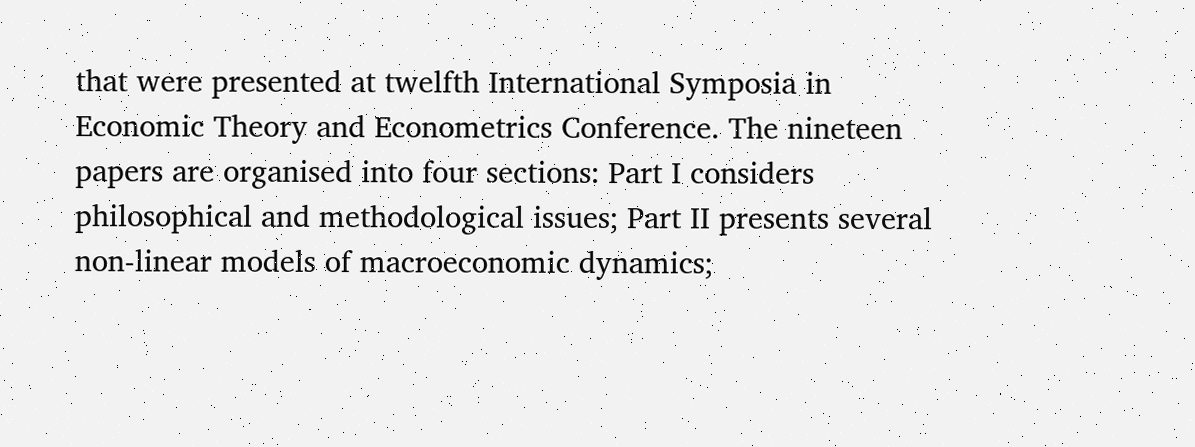that were presented at twelfth International Symposia in Economic Theory and Econometrics Conference. The nineteen papers are organised into four sections: Part I considers philosophical and methodological issues; Part II presents several non-linear models of macroeconomic dynamics;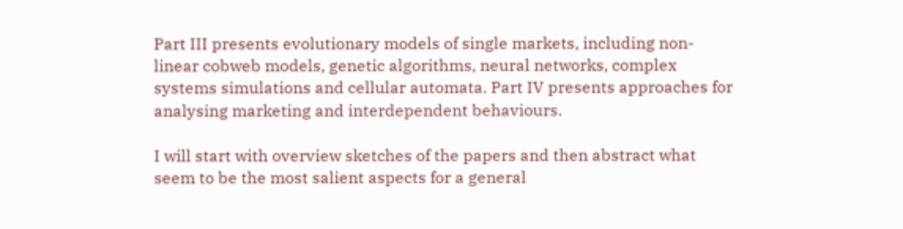Part III presents evolutionary models of single markets, including non-linear cobweb models, genetic algorithms, neural networks, complex systems simulations and cellular automata. Part IV presents approaches for analysing marketing and interdependent behaviours.

I will start with overview sketches of the papers and then abstract what seem to be the most salient aspects for a general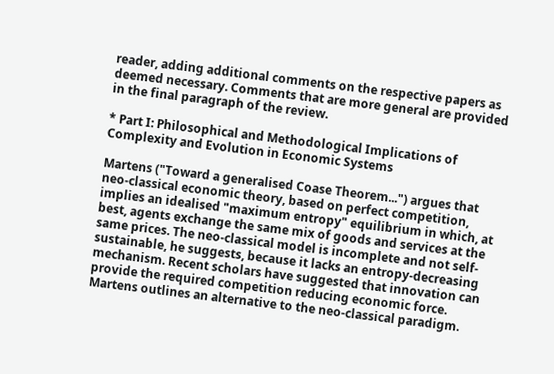reader, adding additional comments on the respective papers as deemed necessary. Comments that are more general are provided in the final paragraph of the review.

* Part I: Philosophical and Methodological Implications of Complexity and Evolution in Economic Systems

Martens ("Toward a generalised Coase Theorem...") argues that neo-classical economic theory, based on perfect competition, implies an idealised "maximum entropy" equilibrium in which, at best, agents exchange the same mix of goods and services at the same prices. The neo-classical model is incomplete and not self-sustainable, he suggests, because it lacks an entropy-decreasing mechanism. Recent scholars have suggested that innovation can provide the required competition reducing economic force. Martens outlines an alternative to the neo-classical paradigm.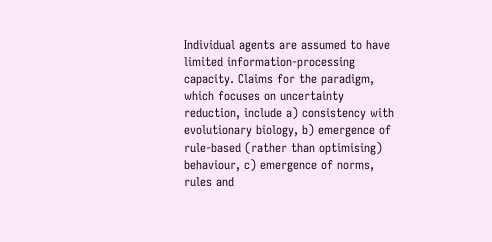Individual agents are assumed to have limited information-processing capacity. Claims for the paradigm, which focuses on uncertainty reduction, include a) consistency with evolutionary biology, b) emergence of rule-based (rather than optimising) behaviour, c) emergence of norms, rules and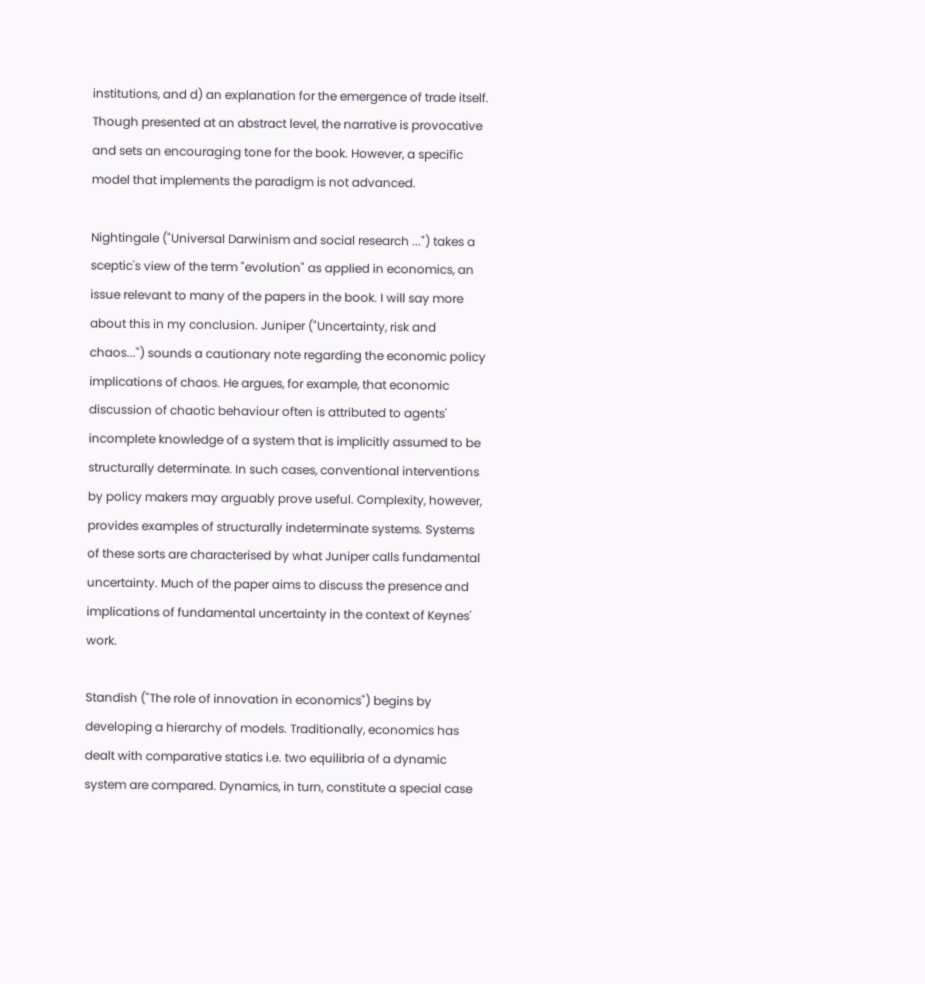institutions, and d) an explanation for the emergence of trade itself. Though presented at an abstract level, the narrative is provocative and sets an encouraging tone for the book. However, a specific model that implements the paradigm is not advanced.

Nightingale ("Universal Darwinism and social research ...") takes a sceptic's view of the term "evolution" as applied in economics, an issue relevant to many of the papers in the book. I will say more about this in my conclusion. Juniper ("Uncertainty, risk and chaos...") sounds a cautionary note regarding the economic policy implications of chaos. He argues, for example, that economic discussion of chaotic behaviour often is attributed to agents' incomplete knowledge of a system that is implicitly assumed to be structurally determinate. In such cases, conventional interventions by policy makers may arguably prove useful. Complexity, however, provides examples of structurally indeterminate systems. Systems of these sorts are characterised by what Juniper calls fundamental uncertainty. Much of the paper aims to discuss the presence and implications of fundamental uncertainty in the context of Keynes' work.

Standish ("The role of innovation in economics") begins by developing a hierarchy of models. Traditionally, economics has dealt with comparative statics i.e. two equilibria of a dynamic system are compared. Dynamics, in turn, constitute a special case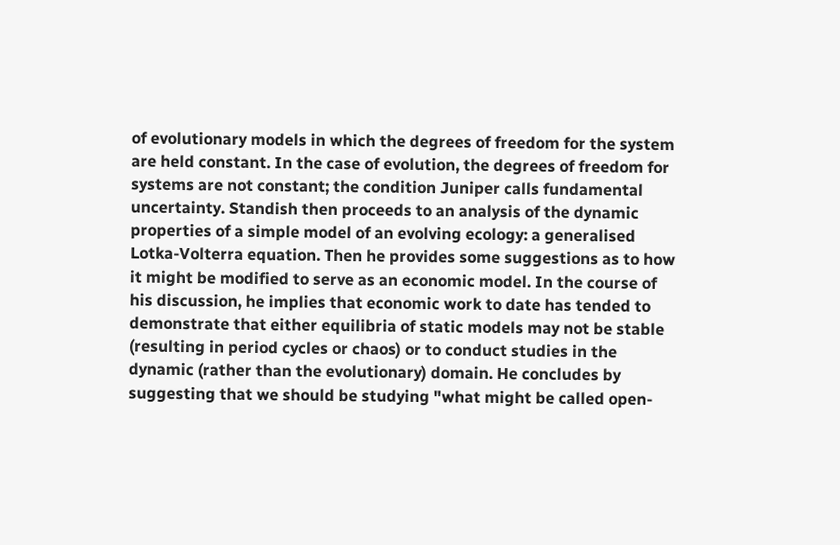of evolutionary models in which the degrees of freedom for the system are held constant. In the case of evolution, the degrees of freedom for systems are not constant; the condition Juniper calls fundamental uncertainty. Standish then proceeds to an analysis of the dynamic properties of a simple model of an evolving ecology: a generalised Lotka-Volterra equation. Then he provides some suggestions as to how it might be modified to serve as an economic model. In the course of his discussion, he implies that economic work to date has tended to demonstrate that either equilibria of static models may not be stable (resulting in period cycles or chaos) or to conduct studies in the dynamic (rather than the evolutionary) domain. He concludes by suggesting that we should be studying "what might be called open-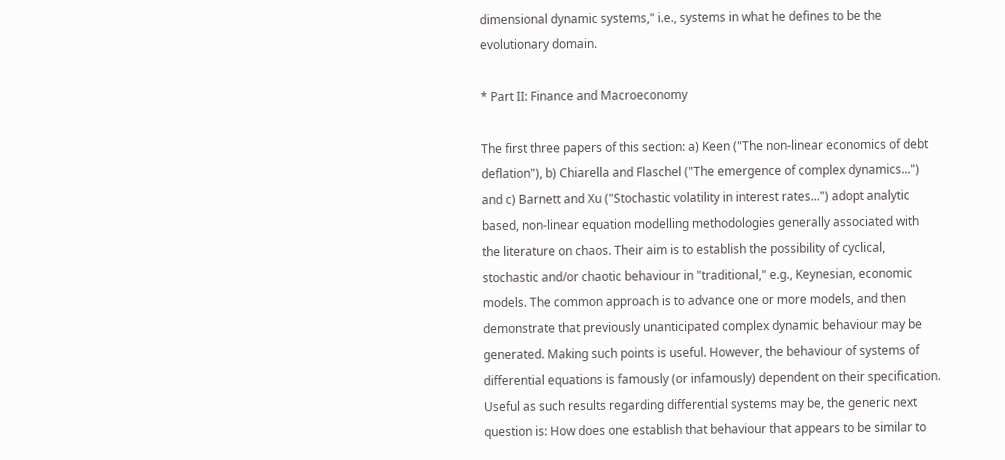dimensional dynamic systems," i.e., systems in what he defines to be the evolutionary domain.

* Part II: Finance and Macroeconomy

The first three papers of this section: a) Keen ("The non-linear economics of debt deflation"), b) Chiarella and Flaschel ("The emergence of complex dynamics...") and c) Barnett and Xu ("Stochastic volatility in interest rates...") adopt analytic based, non-linear equation modelling methodologies generally associated with the literature on chaos. Their aim is to establish the possibility of cyclical, stochastic and/or chaotic behaviour in "traditional," e.g., Keynesian, economic models. The common approach is to advance one or more models, and then demonstrate that previously unanticipated complex dynamic behaviour may be generated. Making such points is useful. However, the behaviour of systems of differential equations is famously (or infamously) dependent on their specification. Useful as such results regarding differential systems may be, the generic next question is: How does one establish that behaviour that appears to be similar to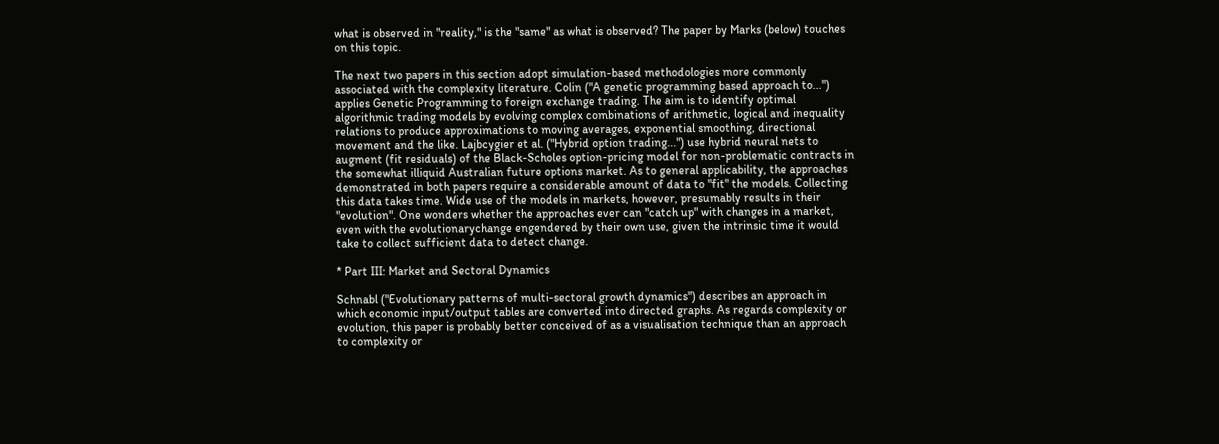what is observed in "reality," is the "same" as what is observed? The paper by Marks (below) touches on this topic.

The next two papers in this section adopt simulation-based methodologies more commonly associated with the complexity literature. Colin ("A genetic programming based approach to...") applies Genetic Programming to foreign exchange trading. The aim is to identify optimal algorithmic trading models by evolving complex combinations of arithmetic, logical and inequality relations to produce approximations to moving averages, exponential smoothing, directional movement and the like. Lajbcygier et al. ("Hybrid option trading...") use hybrid neural nets to augment (fit residuals) of the Black-Scholes option-pricing model for non-problematic contracts in the somewhat illiquid Australian future options market. As to general applicability, the approaches demonstrated in both papers require a considerable amount of data to "fit" the models. Collecting this data takes time. Wide use of the models in markets, however, presumably results in their "evolution". One wonders whether the approaches ever can "catch up" with changes in a market, even with the evolutionarychange engendered by their own use, given the intrinsic time it would take to collect sufficient data to detect change.

* Part III: Market and Sectoral Dynamics

Schnabl ("Evolutionary patterns of multi-sectoral growth dynamics") describes an approach in which economic input/output tables are converted into directed graphs. As regards complexity or evolution, this paper is probably better conceived of as a visualisation technique than an approach to complexity or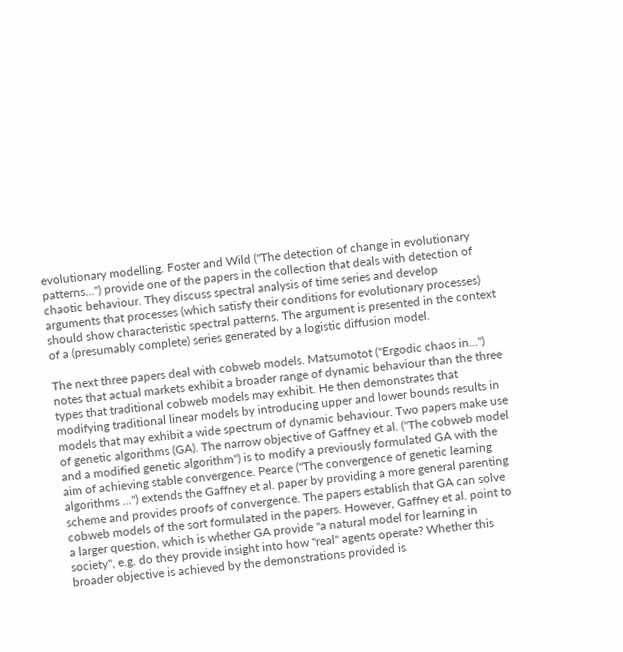evolutionary modelling. Foster and Wild ("The detection of change in evolutionary patterns...") provide one of the papers in the collection that deals with detection of chaotic behaviour. They discuss spectral analysis of time series and develop arguments that processes (which satisfy their conditions for evolutionary processes) should show characteristic spectral patterns. The argument is presented in the context of a (presumably complete) series generated by a logistic diffusion model.

The next three papers deal with cobweb models. Matsumotot ("Ergodic chaos in...") notes that actual markets exhibit a broader range of dynamic behaviour than the three types that traditional cobweb models may exhibit. He then demonstrates that modifying traditional linear models by introducing upper and lower bounds results in models that may exhibit a wide spectrum of dynamic behaviour. Two papers make use of genetic algorithms (GA). The narrow objective of Gaffney et al. ("The cobweb model and a modified genetic algorithm") is to modify a previously formulated GA with the aim of achieving stable convergence. Pearce ("The convergence of genetic learning algorithms ...") extends the Gaffney et al. paper by providing a more general parenting scheme and provides proofs of convergence. The papers establish that GA can solve cobweb models of the sort formulated in the papers. However, Gaffney et al. point to a larger question, which is whether GA provide "a natural model for learning in society", e.g. do they provide insight into how "real" agents operate? Whether this broader objective is achieved by the demonstrations provided is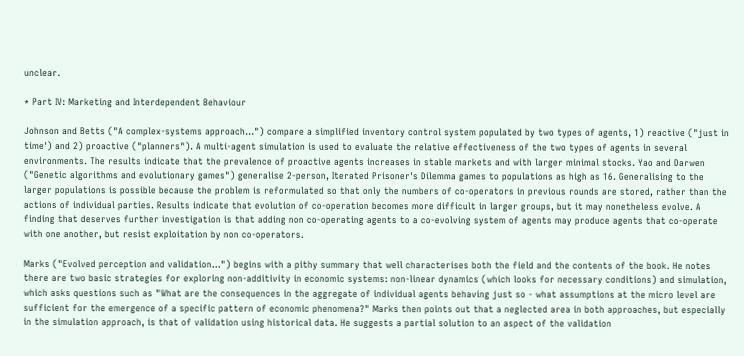unclear.

* Part IV: Marketing and Interdependent Behaviour

Johnson and Betts ("A complex-systems approach...") compare a simplified inventory control system populated by two types of agents, 1) reactive ("just in time') and 2) proactive ("planners"). A multi-agent simulation is used to evaluate the relative effectiveness of the two types of agents in several environments. The results indicate that the prevalence of proactive agents increases in stable markets and with larger minimal stocks. Yao and Darwen ("Genetic algorithms and evolutionary games") generalise 2-person, Iterated Prisoner's Dilemma games to populations as high as 16. Generalising to the larger populations is possible because the problem is reformulated so that only the numbers of co-operators in previous rounds are stored, rather than the actions of individual parties. Results indicate that evolution of co-operation becomes more difficult in larger groups, but it may nonetheless evolve. A finding that deserves further investigation is that adding non co-operating agents to a co-evolving system of agents may produce agents that co-operate with one another, but resist exploitation by non co-operators.

Marks ("Evolved perception and validation...") begins with a pithy summary that well characterises both the field and the contents of the book. He notes there are two basic strategies for exploring non-additivity in economic systems: non-linear dynamics (which looks for necessary conditions) and simulation, which asks questions such as "What are the consequences in the aggregate of individual agents behaving just so - what assumptions at the micro level are sufficient for the emergence of a specific pattern of economic phenomena?" Marks then points out that a neglected area in both approaches, but especially in the simulation approach, is that of validation using historical data. He suggests a partial solution to an aspect of the validation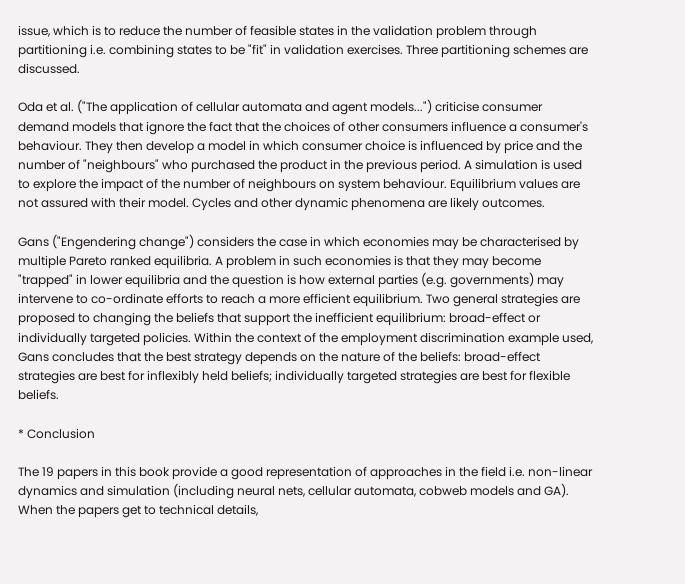issue, which is to reduce the number of feasible states in the validation problem through partitioning i.e. combining states to be "fit" in validation exercises. Three partitioning schemes are discussed.

Oda et al. ("The application of cellular automata and agent models...") criticise consumer demand models that ignore the fact that the choices of other consumers influence a consumer's behaviour. They then develop a model in which consumer choice is influenced by price and the number of "neighbours" who purchased the product in the previous period. A simulation is used to explore the impact of the number of neighbours on system behaviour. Equilibrium values are not assured with their model. Cycles and other dynamic phenomena are likely outcomes.

Gans ("Engendering change") considers the case in which economies may be characterised by multiple Pareto ranked equilibria. A problem in such economies is that they may become "trapped" in lower equilibria and the question is how external parties (e.g. governments) may intervene to co-ordinate efforts to reach a more efficient equilibrium. Two general strategies are proposed to changing the beliefs that support the inefficient equilibrium: broad-effect or individually targeted policies. Within the context of the employment discrimination example used, Gans concludes that the best strategy depends on the nature of the beliefs: broad-effect strategies are best for inflexibly held beliefs; individually targeted strategies are best for flexible beliefs.

* Conclusion

The 19 papers in this book provide a good representation of approaches in the field i.e. non-linear dynamics and simulation (including neural nets, cellular automata, cobweb models and GA). When the papers get to technical details,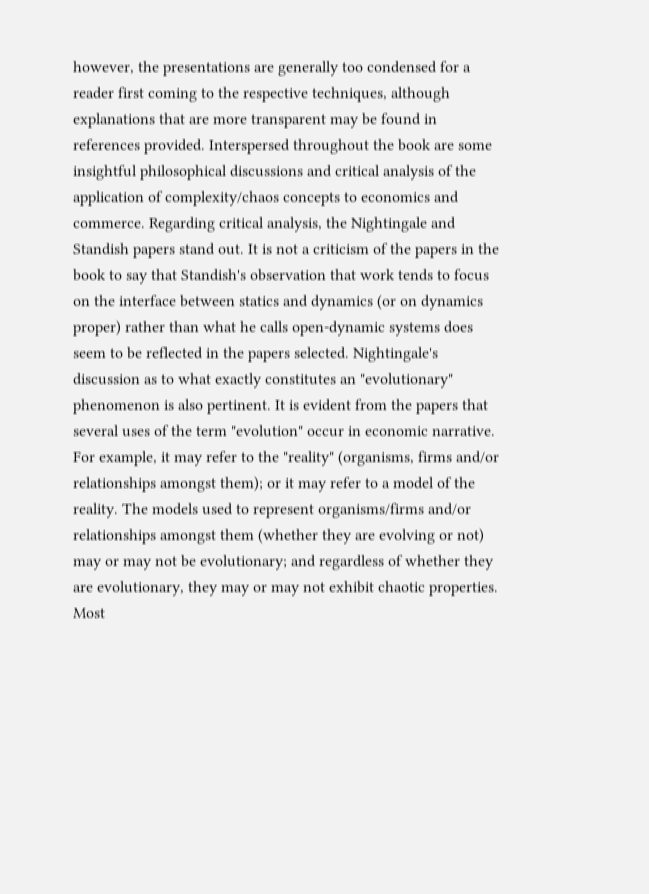however, the presentations are generally too condensed for a reader first coming to the respective techniques, although explanations that are more transparent may be found in references provided. Interspersed throughout the book are some insightful philosophical discussions and critical analysis of the application of complexity/chaos concepts to economics and commerce. Regarding critical analysis, the Nightingale and Standish papers stand out. It is not a criticism of the papers in the book to say that Standish's observation that work tends to focus on the interface between statics and dynamics (or on dynamics proper) rather than what he calls open-dynamic systems does seem to be reflected in the papers selected. Nightingale's discussion as to what exactly constitutes an "evolutionary" phenomenon is also pertinent. It is evident from the papers that several uses of the term "evolution" occur in economic narrative. For example, it may refer to the "reality" (organisms, firms and/or relationships amongst them); or it may refer to a model of the reality. The models used to represent organisms/firms and/or relationships amongst them (whether they are evolving or not) may or may not be evolutionary; and regardless of whether they are evolutionary, they may or may not exhibit chaotic properties. Most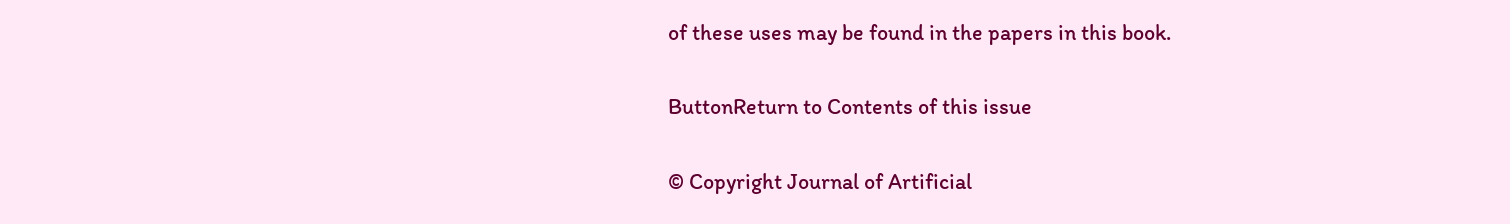of these uses may be found in the papers in this book.

ButtonReturn to Contents of this issue

© Copyright Journal of Artificial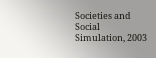Societies and Social Simulation, 2003